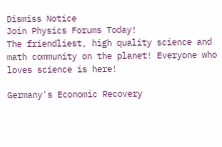Dismiss Notice
Join Physics Forums Today!
The friendliest, high quality science and math community on the planet! Everyone who loves science is here!

Germany's Economic Recovery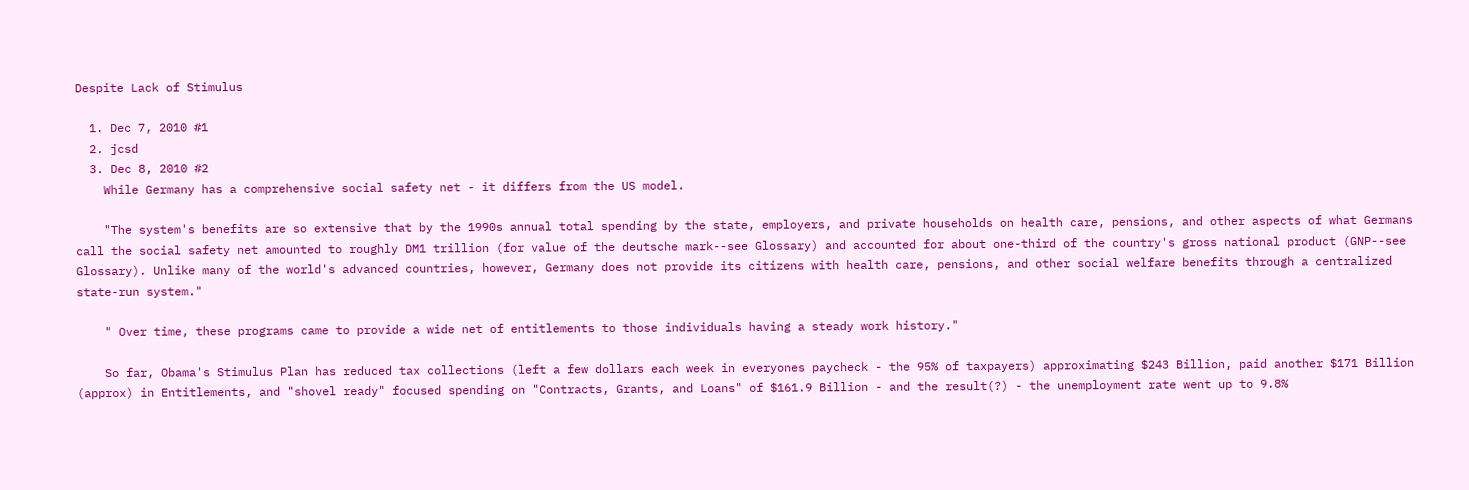Despite Lack of Stimulus

  1. Dec 7, 2010 #1
  2. jcsd
  3. Dec 8, 2010 #2
    While Germany has a comprehensive social safety net - it differs from the US model.

    "The system's benefits are so extensive that by the 1990s annual total spending by the state, employers, and private households on health care, pensions, and other aspects of what Germans call the social safety net amounted to roughly DM1 trillion (for value of the deutsche mark--see Glossary) and accounted for about one-third of the country's gross national product (GNP--see Glossary). Unlike many of the world's advanced countries, however, Germany does not provide its citizens with health care, pensions, and other social welfare benefits through a centralized state-run system."

    " Over time, these programs came to provide a wide net of entitlements to those individuals having a steady work history."

    So far, Obama's Stimulus Plan has reduced tax collections (left a few dollars each week in everyones paycheck - the 95% of taxpayers) approximating $243 Billion, paid another $171 Billion (approx) in Entitlements, and "shovel ready" focused spending on "Contracts, Grants, and Loans" of $161.9 Billion - and the result(?) - the unemployment rate went up to 9.8%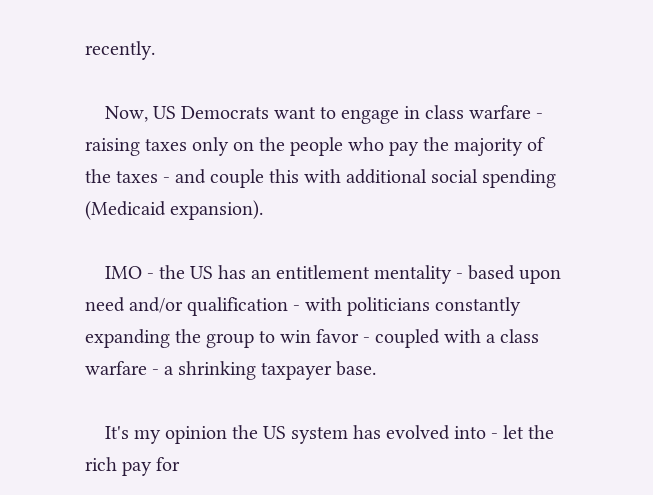recently.

    Now, US Democrats want to engage in class warfare - raising taxes only on the people who pay the majority of the taxes - and couple this with additional social spending (Medicaid expansion).

    IMO - the US has an entitlement mentality - based upon need and/or qualification - with politicians constantly expanding the group to win favor - coupled with a class warfare - a shrinking taxpayer base.

    It's my opinion the US system has evolved into - let the rich pay for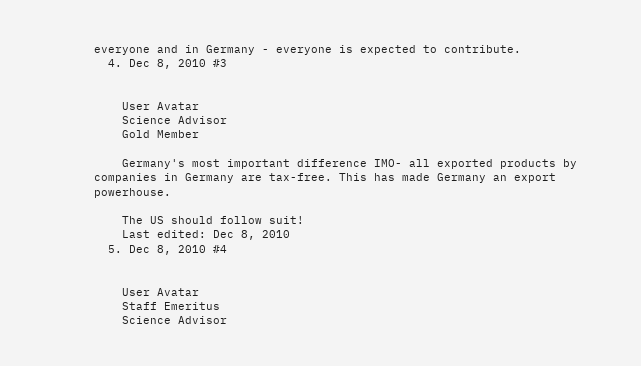everyone and in Germany - everyone is expected to contribute.
  4. Dec 8, 2010 #3


    User Avatar
    Science Advisor
    Gold Member

    Germany's most important difference IMO- all exported products by companies in Germany are tax-free. This has made Germany an export powerhouse.

    The US should follow suit!
    Last edited: Dec 8, 2010
  5. Dec 8, 2010 #4


    User Avatar
    Staff Emeritus
    Science Advisor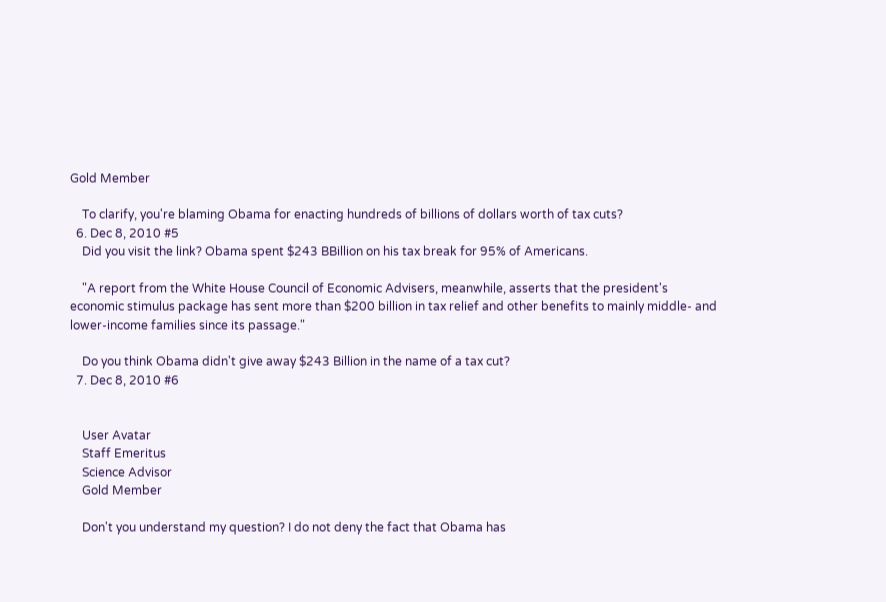Gold Member

    To clarify, you're blaming Obama for enacting hundreds of billions of dollars worth of tax cuts?
  6. Dec 8, 2010 #5
    Did you visit the link? Obama spent $243 BBillion on his tax break for 95% of Americans.

    "A report from the White House Council of Economic Advisers, meanwhile, asserts that the president's economic stimulus package has sent more than $200 billion in tax relief and other benefits to mainly middle- and lower-income families since its passage."

    Do you think Obama didn't give away $243 Billion in the name of a tax cut?
  7. Dec 8, 2010 #6


    User Avatar
    Staff Emeritus
    Science Advisor
    Gold Member

    Don't you understand my question? I do not deny the fact that Obama has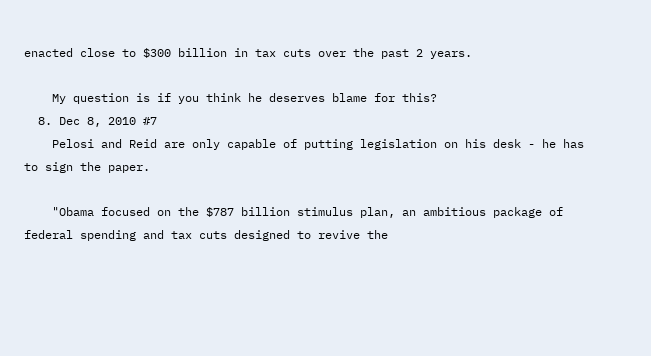enacted close to $300 billion in tax cuts over the past 2 years.

    My question is if you think he deserves blame for this?
  8. Dec 8, 2010 #7
    Pelosi and Reid are only capable of putting legislation on his desk - he has to sign the paper.

    "Obama focused on the $787 billion stimulus plan, an ambitious package of federal spending and tax cuts designed to revive the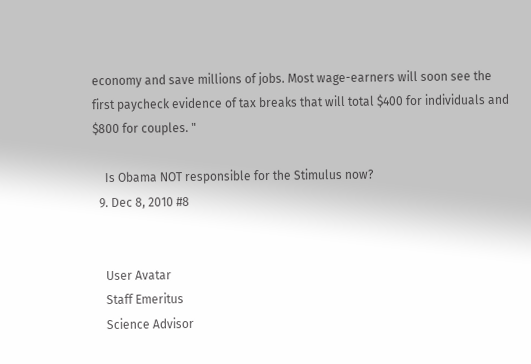economy and save millions of jobs. Most wage-earners will soon see the first paycheck evidence of tax breaks that will total $400 for individuals and $800 for couples. "

    Is Obama NOT responsible for the Stimulus now?
  9. Dec 8, 2010 #8


    User Avatar
    Staff Emeritus
    Science Advisor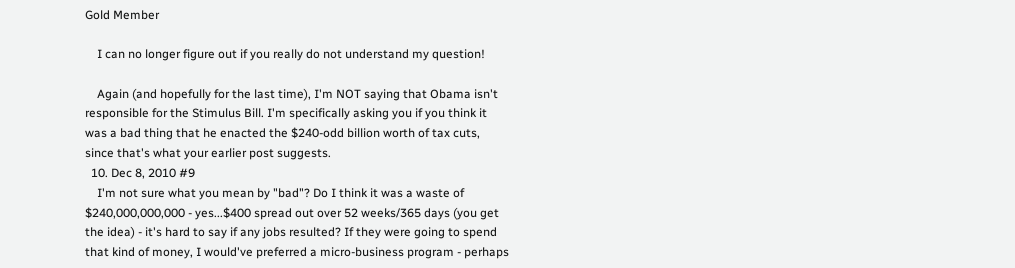Gold Member

    I can no longer figure out if you really do not understand my question!

    Again (and hopefully for the last time), I'm NOT saying that Obama isn't responsible for the Stimulus Bill. I'm specifically asking you if you think it was a bad thing that he enacted the $240-odd billion worth of tax cuts, since that's what your earlier post suggests.
  10. Dec 8, 2010 #9
    I'm not sure what you mean by "bad"? Do I think it was a waste of $240,000,000,000 - yes...$400 spread out over 52 weeks/365 days (you get the idea) - it's hard to say if any jobs resulted? If they were going to spend that kind of money, I would've preferred a micro-business program - perhaps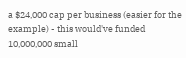a $24,000 cap per business (easier for the example) - this would've funded 10,000,000 small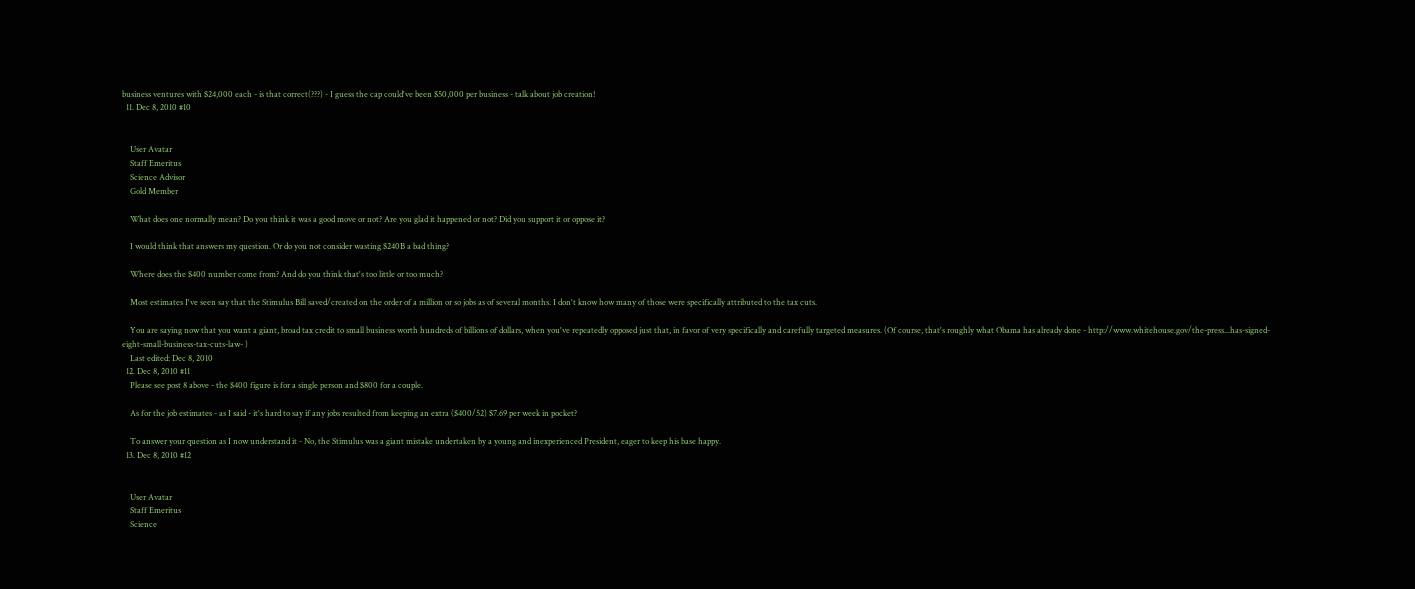business ventures with $24,000 each - is that correct(???) - I guess the cap could've been $50,000 per business - talk about job creation!
  11. Dec 8, 2010 #10


    User Avatar
    Staff Emeritus
    Science Advisor
    Gold Member

    What does one normally mean? Do you think it was a good move or not? Are you glad it happened or not? Did you support it or oppose it?

    I would think that answers my question. Or do you not consider wasting $240B a bad thing?

    Where does the $400 number come from? And do you think that's too little or too much?

    Most estimates I've seen say that the Stimulus Bill saved/created on the order of a million or so jobs as of several months. I don't know how many of those were specifically attributed to the tax cuts.

    You are saying now that you want a giant, broad tax credit to small business worth hundreds of billions of dollars, when you've repeatedly opposed just that, in favor of very specifically and carefully targeted measures. (Of course, that's roughly what Obama has already done - http://www.whitehouse.gov/the-press...has-signed-eight-small-business-tax-cuts-law- )
    Last edited: Dec 8, 2010
  12. Dec 8, 2010 #11
    Please see post 8 above - the $400 figure is for a single person and $800 for a couple.

    As for the job estimates - as I said - it's hard to say if any jobs resulted from keeping an extra ($400/52) $7.69 per week in pocket?

    To answer your question as I now understand it - No, the Stimulus was a giant mistake undertaken by a young and inexperienced President, eager to keep his base happy.
  13. Dec 8, 2010 #12


    User Avatar
    Staff Emeritus
    Science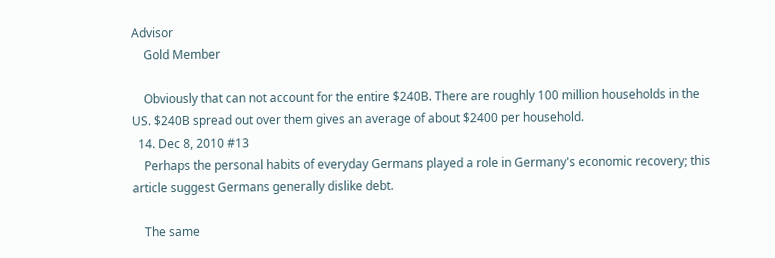Advisor
    Gold Member

    Obviously that can not account for the entire $240B. There are roughly 100 million households in the US. $240B spread out over them gives an average of about $2400 per household.
  14. Dec 8, 2010 #13
    Perhaps the personal habits of everyday Germans played a role in Germany's economic recovery; this article suggest Germans generally dislike debt.

    The same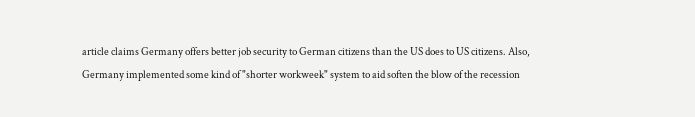article claims Germany offers better job security to German citizens than the US does to US citizens. Also, Germany implemented some kind of "shorter workweek" system to aid soften the blow of the recession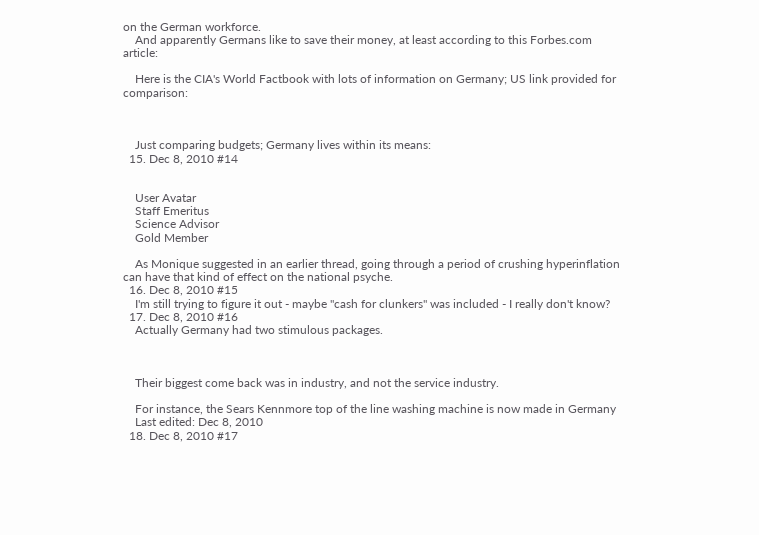on the German workforce.
    And apparently Germans like to save their money, at least according to this Forbes.com article:

    Here is the CIA's World Factbook with lots of information on Germany; US link provided for comparison:



    Just comparing budgets; Germany lives within its means:
  15. Dec 8, 2010 #14


    User Avatar
    Staff Emeritus
    Science Advisor
    Gold Member

    As Monique suggested in an earlier thread, going through a period of crushing hyperinflation can have that kind of effect on the national psyche.
  16. Dec 8, 2010 #15
    I'm still trying to figure it out - maybe "cash for clunkers" was included - I really don't know?
  17. Dec 8, 2010 #16
    Actually Germany had two stimulous packages.



    Their biggest come back was in industry, and not the service industry.

    For instance, the Sears Kennmore top of the line washing machine is now made in Germany
    Last edited: Dec 8, 2010
  18. Dec 8, 2010 #17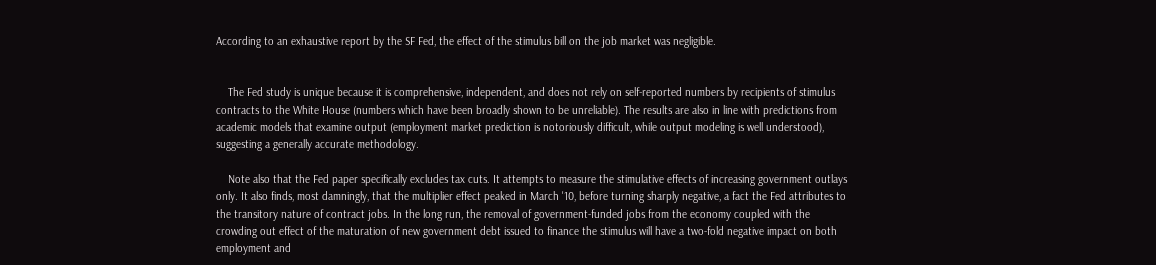According to an exhaustive report by the SF Fed, the effect of the stimulus bill on the job market was negligible.


    The Fed study is unique because it is comprehensive, independent, and does not rely on self-reported numbers by recipients of stimulus contracts to the White House (numbers which have been broadly shown to be unreliable). The results are also in line with predictions from academic models that examine output (employment market prediction is notoriously difficult, while output modeling is well understood), suggesting a generally accurate methodology.

    Note also that the Fed paper specifically excludes tax cuts. It attempts to measure the stimulative effects of increasing government outlays only. It also finds, most damningly, that the multiplier effect peaked in March '10, before turning sharply negative, a fact the Fed attributes to the transitory nature of contract jobs. In the long run, the removal of government-funded jobs from the economy coupled with the crowding out effect of the maturation of new government debt issued to finance the stimulus will have a two-fold negative impact on both employment and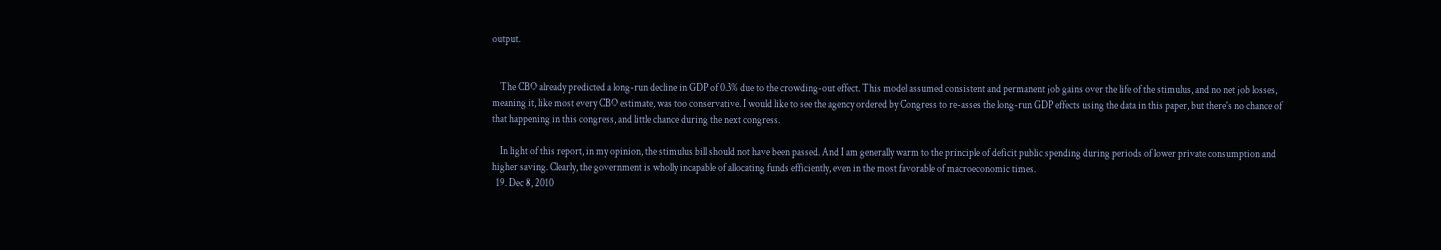output.


    The CBO already predicted a long-run decline in GDP of 0.3% due to the crowding-out effect. This model assumed consistent and permanent job gains over the life of the stimulus, and no net job losses, meaning it, like most every CBO estimate, was too conservative. I would like to see the agency ordered by Congress to re-asses the long-run GDP effects using the data in this paper, but there's no chance of that happening in this congress, and little chance during the next congress.

    In light of this report, in my opinion, the stimulus bill should not have been passed. And I am generally warm to the principle of deficit public spending during periods of lower private consumption and higher saving. Clearly, the government is wholly incapable of allocating funds efficiently, even in the most favorable of macroeconomic times.
  19. Dec 8, 2010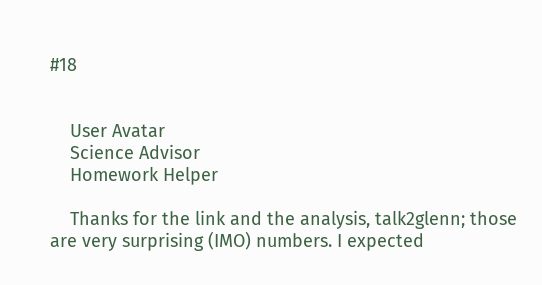#18


    User Avatar
    Science Advisor
    Homework Helper

    Thanks for the link and the analysis, talk2glenn; those are very surprising (IMO) numbers. I expected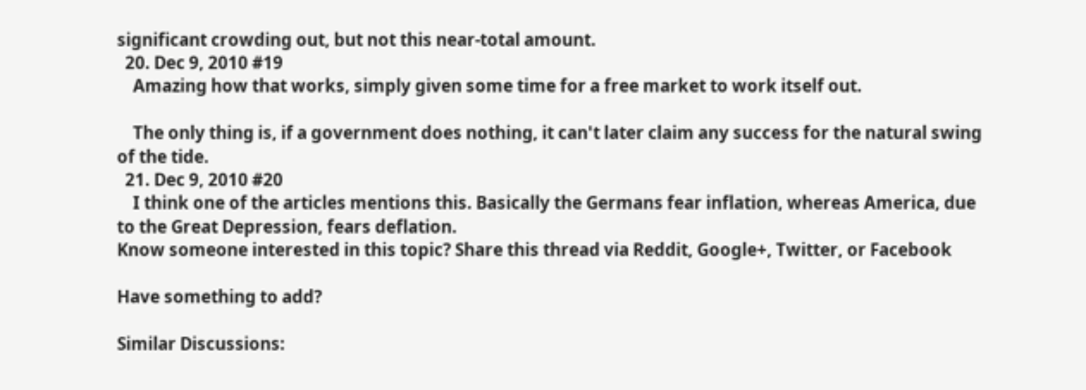significant crowding out, but not this near-total amount.
  20. Dec 9, 2010 #19
    Amazing how that works, simply given some time for a free market to work itself out.

    The only thing is, if a government does nothing, it can't later claim any success for the natural swing of the tide.
  21. Dec 9, 2010 #20
    I think one of the articles mentions this. Basically the Germans fear inflation, whereas America, due to the Great Depression, fears deflation.
Know someone interested in this topic? Share this thread via Reddit, Google+, Twitter, or Facebook

Have something to add?

Similar Discussions: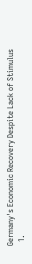Germany's Economic Recovery Despite Lack of Stimulus
  1.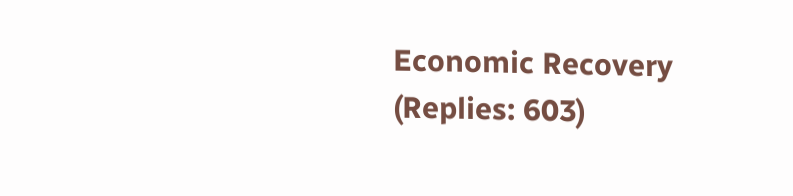Economic Recovery (Replies: 603)